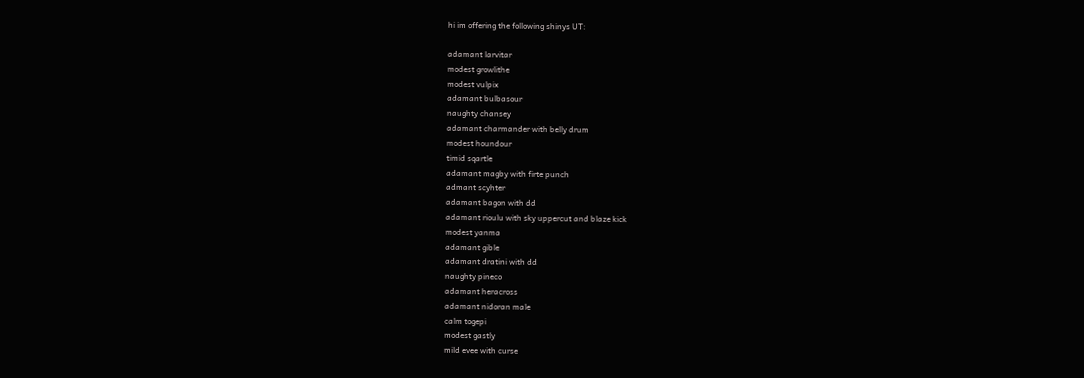hi im offering the following shinys UT:

adamant larvitar
modest growlithe
modest vulpix
adamant bulbasour
naughty chansey
adamant charmander with belly drum
modest houndour
timid sqartle
adamant magby with firte punch
admant scyhter
adamant bagon with dd
adamant rioulu with sky uppercut and blaze kick
modest yanma
adamant gible
adamant dratini with dd
naughty pineco
adamant heracross
adamant nidoran male
calm togepi
modest gastly
mild evee with curse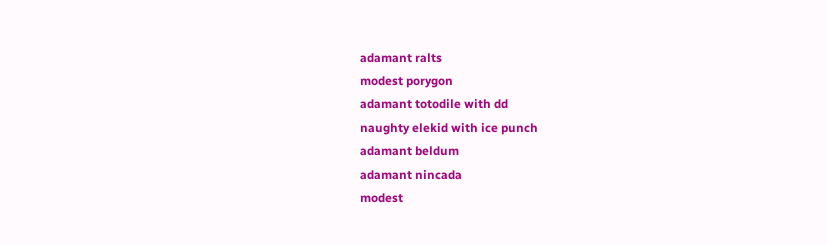adamant ralts
modest porygon
adamant totodile with dd
naughty elekid with ice punch
adamant beldum
adamant nincada
modest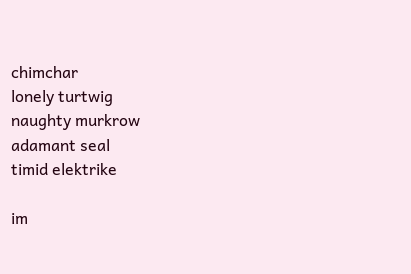chimchar
lonely turtwig
naughty murkrow
adamant seal
timid elektrike

im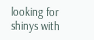looking for shinys with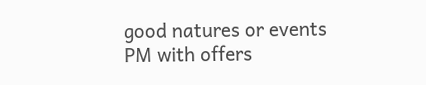good natures or events
PM with offers